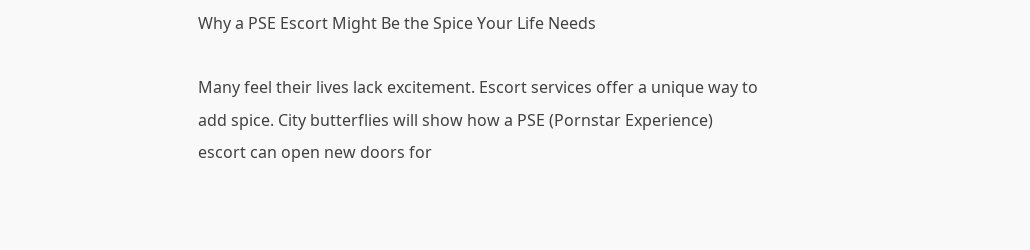Why a PSE Escort Might Be the Spice Your Life Needs

Many feel their lives lack excitement. Escort services offer a unique way to add spice. City butterflies will show how a PSE (Pornstar Experience) escort can open new doors for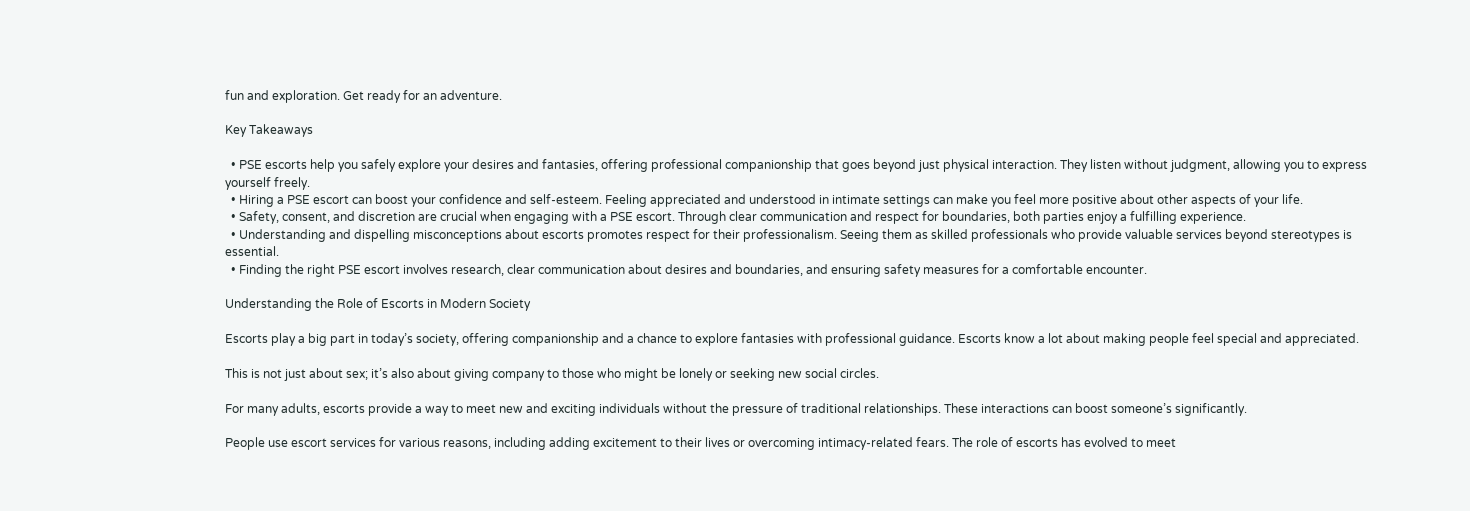fun and exploration. Get ready for an adventure.

Key Takeaways

  • PSE escorts help you safely explore your desires and fantasies, offering professional companionship that goes beyond just physical interaction. They listen without judgment, allowing you to express yourself freely.
  • Hiring a PSE escort can boost your confidence and self-esteem. Feeling appreciated and understood in intimate settings can make you feel more positive about other aspects of your life.
  • Safety, consent, and discretion are crucial when engaging with a PSE escort. Through clear communication and respect for boundaries, both parties enjoy a fulfilling experience.
  • Understanding and dispelling misconceptions about escorts promotes respect for their professionalism. Seeing them as skilled professionals who provide valuable services beyond stereotypes is essential.
  • Finding the right PSE escort involves research, clear communication about desires and boundaries, and ensuring safety measures for a comfortable encounter.

Understanding the Role of Escorts in Modern Society

Escorts play a big part in today’s society, offering companionship and a chance to explore fantasies with professional guidance. Escorts know a lot about making people feel special and appreciated.

This is not just about sex; it’s also about giving company to those who might be lonely or seeking new social circles.

For many adults, escorts provide a way to meet new and exciting individuals without the pressure of traditional relationships. These interactions can boost someone’s significantly.

People use escort services for various reasons, including adding excitement to their lives or overcoming intimacy-related fears. The role of escorts has evolved to meet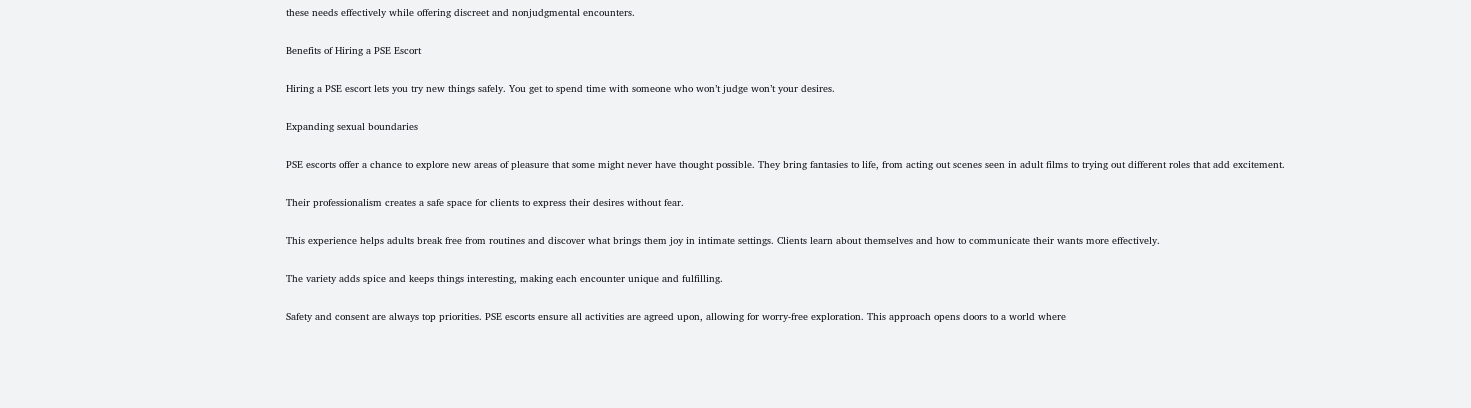these needs effectively while offering discreet and nonjudgmental encounters.

Benefits of Hiring a PSE Escort

Hiring a PSE escort lets you try new things safely. You get to spend time with someone who won’t judge won’t your desires.

Expanding sexual boundaries

PSE escorts offer a chance to explore new areas of pleasure that some might never have thought possible. They bring fantasies to life, from acting out scenes seen in adult films to trying out different roles that add excitement.

Their professionalism creates a safe space for clients to express their desires without fear.

This experience helps adults break free from routines and discover what brings them joy in intimate settings. Clients learn about themselves and how to communicate their wants more effectively.

The variety adds spice and keeps things interesting, making each encounter unique and fulfilling.

Safety and consent are always top priorities. PSE escorts ensure all activities are agreed upon, allowing for worry-free exploration. This approach opens doors to a world where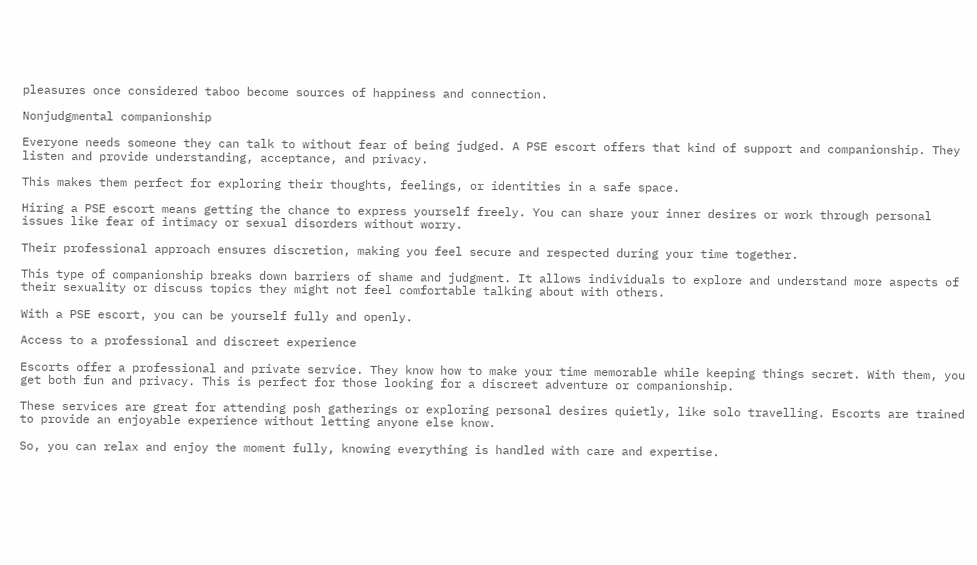pleasures once considered taboo become sources of happiness and connection.

Nonjudgmental companionship

Everyone needs someone they can talk to without fear of being judged. A PSE escort offers that kind of support and companionship. They listen and provide understanding, acceptance, and privacy.

This makes them perfect for exploring their thoughts, feelings, or identities in a safe space.

Hiring a PSE escort means getting the chance to express yourself freely. You can share your inner desires or work through personal issues like fear of intimacy or sexual disorders without worry.

Their professional approach ensures discretion, making you feel secure and respected during your time together.

This type of companionship breaks down barriers of shame and judgment. It allows individuals to explore and understand more aspects of their sexuality or discuss topics they might not feel comfortable talking about with others.

With a PSE escort, you can be yourself fully and openly.

Access to a professional and discreet experience

Escorts offer a professional and private service. They know how to make your time memorable while keeping things secret. With them, you get both fun and privacy. This is perfect for those looking for a discreet adventure or companionship.

These services are great for attending posh gatherings or exploring personal desires quietly, like solo travelling. Escorts are trained to provide an enjoyable experience without letting anyone else know.

So, you can relax and enjoy the moment fully, knowing everything is handled with care and expertise.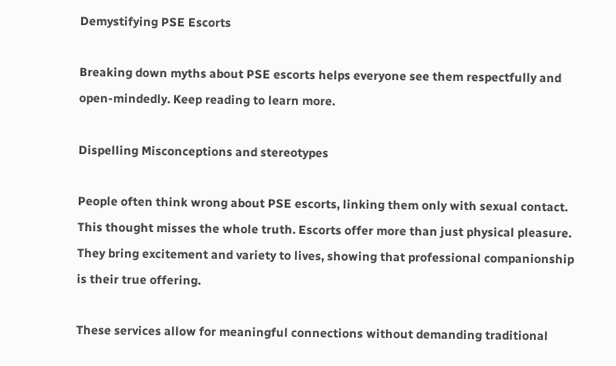Demystifying PSE Escorts

Breaking down myths about PSE escorts helps everyone see them respectfully and open-mindedly. Keep reading to learn more.

Dispelling Misconceptions and stereotypes

People often think wrong about PSE escorts, linking them only with sexual contact. This thought misses the whole truth. Escorts offer more than just physical pleasure. They bring excitement and variety to lives, showing that professional companionship is their true offering.

These services allow for meaningful connections without demanding traditional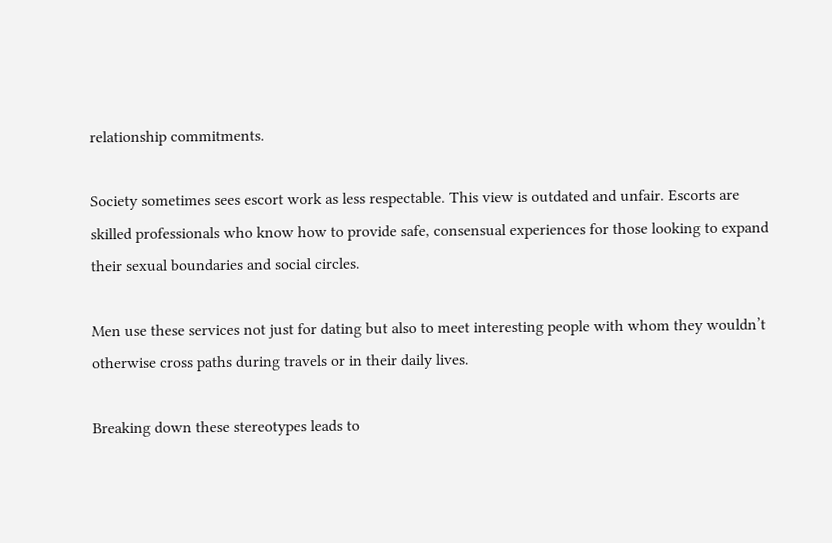relationship commitments.

Society sometimes sees escort work as less respectable. This view is outdated and unfair. Escorts are skilled professionals who know how to provide safe, consensual experiences for those looking to expand their sexual boundaries and social circles.

Men use these services not just for dating but also to meet interesting people with whom they wouldn’t otherwise cross paths during travels or in their daily lives.

Breaking down these stereotypes leads to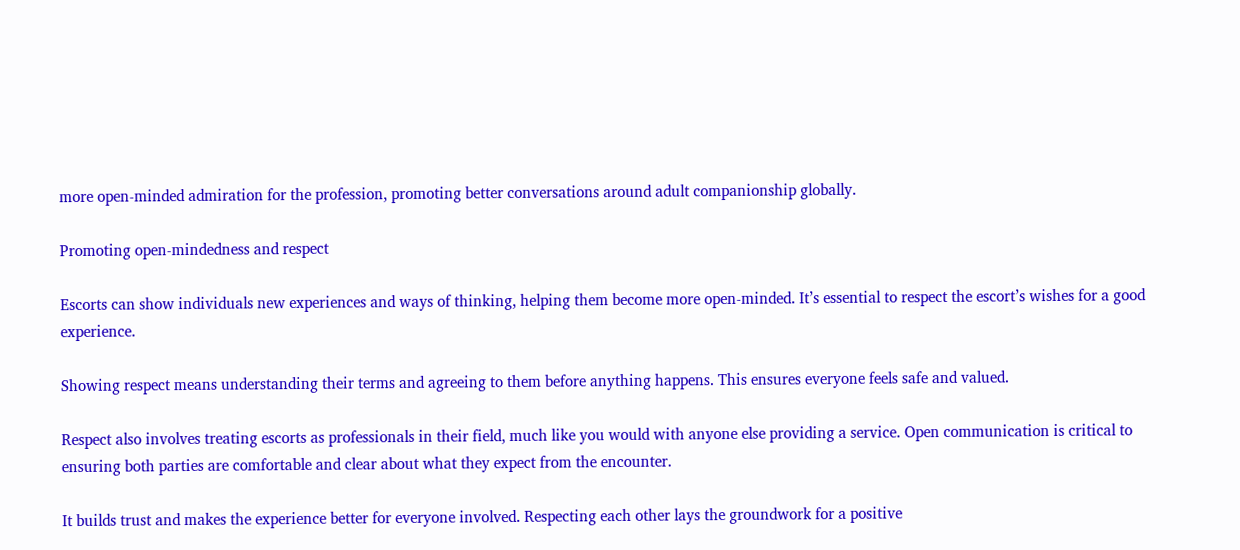more open-minded admiration for the profession, promoting better conversations around adult companionship globally.

Promoting open-mindedness and respect

Escorts can show individuals new experiences and ways of thinking, helping them become more open-minded. It’s essential to respect the escort’s wishes for a good experience.

Showing respect means understanding their terms and agreeing to them before anything happens. This ensures everyone feels safe and valued.

Respect also involves treating escorts as professionals in their field, much like you would with anyone else providing a service. Open communication is critical to ensuring both parties are comfortable and clear about what they expect from the encounter.

It builds trust and makes the experience better for everyone involved. Respecting each other lays the groundwork for a positive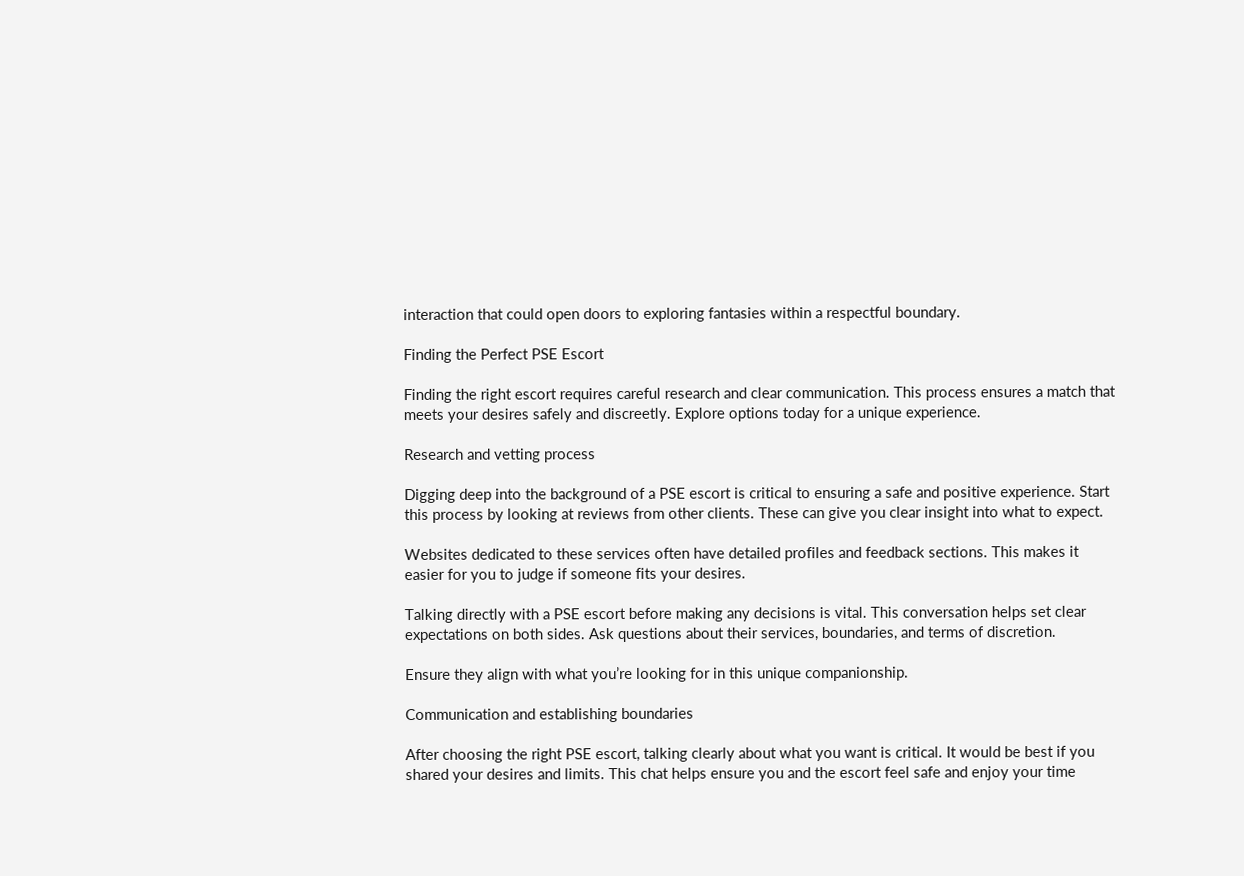interaction that could open doors to exploring fantasies within a respectful boundary.

Finding the Perfect PSE Escort

Finding the right escort requires careful research and clear communication. This process ensures a match that meets your desires safely and discreetly. Explore options today for a unique experience.

Research and vetting process

Digging deep into the background of a PSE escort is critical to ensuring a safe and positive experience. Start this process by looking at reviews from other clients. These can give you clear insight into what to expect.

Websites dedicated to these services often have detailed profiles and feedback sections. This makes it easier for you to judge if someone fits your desires.

Talking directly with a PSE escort before making any decisions is vital. This conversation helps set clear expectations on both sides. Ask questions about their services, boundaries, and terms of discretion.

Ensure they align with what you’re looking for in this unique companionship.

Communication and establishing boundaries

After choosing the right PSE escort, talking clearly about what you want is critical. It would be best if you shared your desires and limits. This chat helps ensure you and the escort feel safe and enjoy your time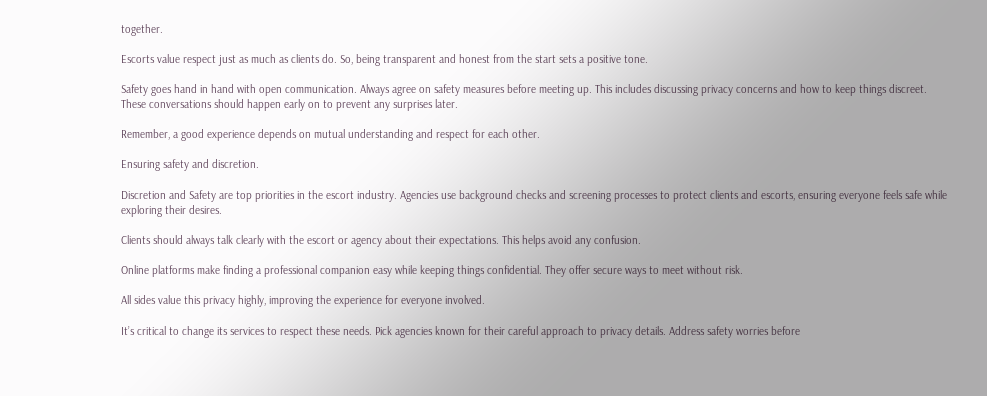together.

Escorts value respect just as much as clients do. So, being transparent and honest from the start sets a positive tone.

Safety goes hand in hand with open communication. Always agree on safety measures before meeting up. This includes discussing privacy concerns and how to keep things discreet. These conversations should happen early on to prevent any surprises later.

Remember, a good experience depends on mutual understanding and respect for each other.

Ensuring safety and discretion.

Discretion and Safety are top priorities in the escort industry. Agencies use background checks and screening processes to protect clients and escorts, ensuring everyone feels safe while exploring their desires.

Clients should always talk clearly with the escort or agency about their expectations. This helps avoid any confusion.

Online platforms make finding a professional companion easy while keeping things confidential. They offer secure ways to meet without risk.

All sides value this privacy highly, improving the experience for everyone involved.

It’s critical to change its services to respect these needs. Pick agencies known for their careful approach to privacy details. Address safety worries before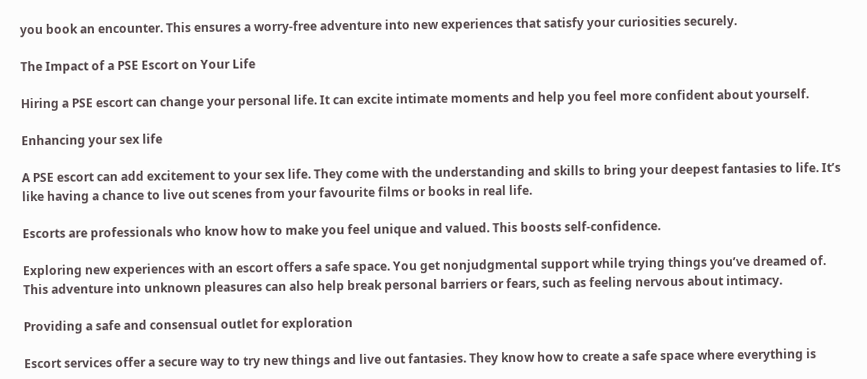you book an encounter. This ensures a worry-free adventure into new experiences that satisfy your curiosities securely.

The Impact of a PSE Escort on Your Life

Hiring a PSE escort can change your personal life. It can excite intimate moments and help you feel more confident about yourself.

Enhancing your sex life

A PSE escort can add excitement to your sex life. They come with the understanding and skills to bring your deepest fantasies to life. It’s like having a chance to live out scenes from your favourite films or books in real life.

Escorts are professionals who know how to make you feel unique and valued. This boosts self-confidence.

Exploring new experiences with an escort offers a safe space. You get nonjudgmental support while trying things you’ve dreamed of. This adventure into unknown pleasures can also help break personal barriers or fears, such as feeling nervous about intimacy.

Providing a safe and consensual outlet for exploration

Escort services offer a secure way to try new things and live out fantasies. They know how to create a safe space where everything is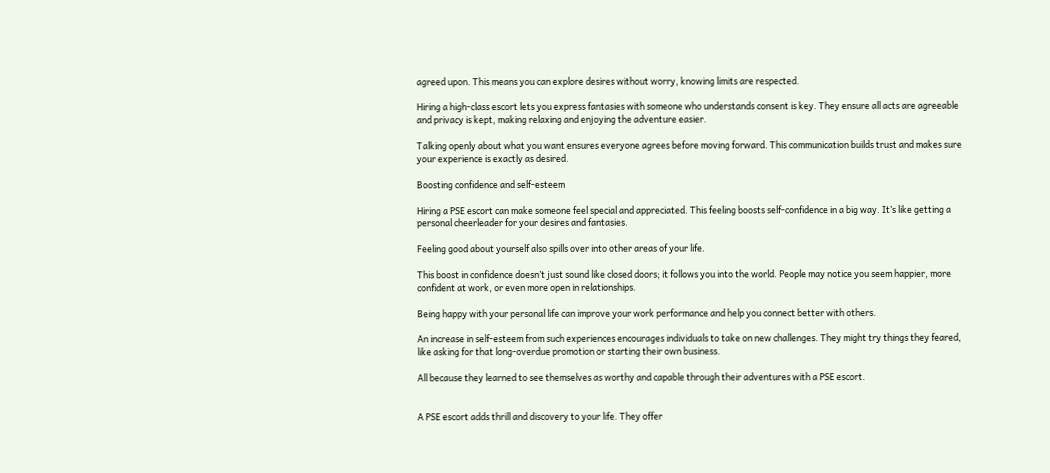agreed upon. This means you can explore desires without worry, knowing limits are respected.

Hiring a high-class escort lets you express fantasies with someone who understands consent is key. They ensure all acts are agreeable and privacy is kept, making relaxing and enjoying the adventure easier.

Talking openly about what you want ensures everyone agrees before moving forward. This communication builds trust and makes sure your experience is exactly as desired.

Boosting confidence and self-esteem

Hiring a PSE escort can make someone feel special and appreciated. This feeling boosts self-confidence in a big way. It’s like getting a personal cheerleader for your desires and fantasies.

Feeling good about yourself also spills over into other areas of your life.

This boost in confidence doesn’t just sound like closed doors; it follows you into the world. People may notice you seem happier, more confident at work, or even more open in relationships.

Being happy with your personal life can improve your work performance and help you connect better with others.

An increase in self-esteem from such experiences encourages individuals to take on new challenges. They might try things they feared, like asking for that long-overdue promotion or starting their own business.

All because they learned to see themselves as worthy and capable through their adventures with a PSE escort.


A PSE escort adds thrill and discovery to your life. They offer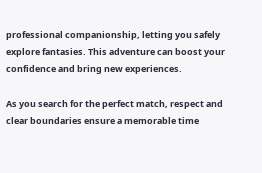professional companionship, letting you safely explore fantasies. This adventure can boost your confidence and bring new experiences.

As you search for the perfect match, respect and clear boundaries ensure a memorable time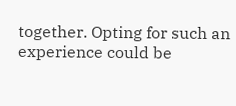together. Opting for such an experience could be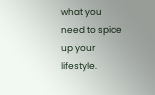what you need to spice up your lifestyle.